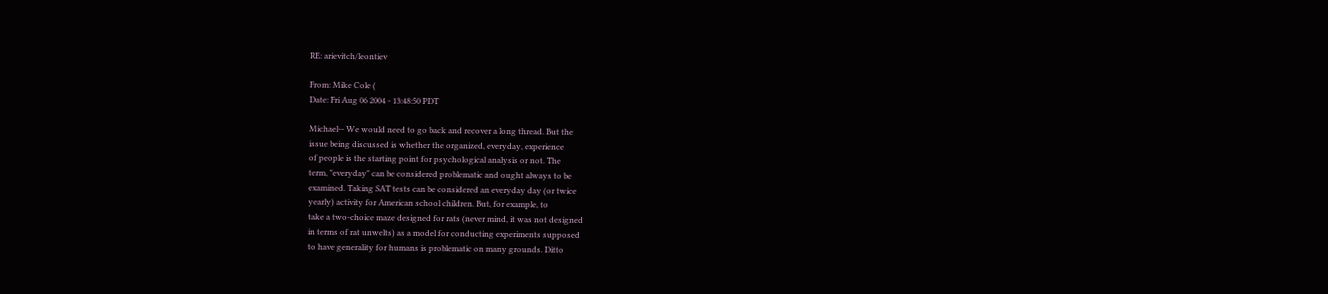RE: arievitch/leontiev

From: Mike Cole (
Date: Fri Aug 06 2004 - 13:48:50 PDT

Michael-- We would need to go back and recover a long thread. But the
issue being discussed is whether the organized, everyday, experience
of people is the starting point for psychological analysis or not. The
term, "everyday" can be considered problematic and ought always to be
examined. Taking SAT tests can be considered an everyday day (or twice
yearly) activity for American school children. But, for example, to
take a two-choice maze designed for rats (never mind, it was not designed
in terms of rat unwelts) as a model for conducting experiments supposed
to have generality for humans is problematic on many grounds. Ditto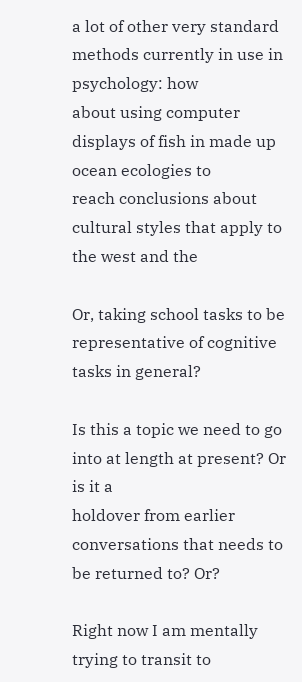a lot of other very standard methods currently in use in psychology: how
about using computer displays of fish in made up ocean ecologies to
reach conclusions about cultural styles that apply to the west and the

Or, taking school tasks to be representative of cognitive tasks in general?

Is this a topic we need to go into at length at present? Or is it a
holdover from earlier conversations that needs to be returned to? Or?

Right now I am mentally trying to transit to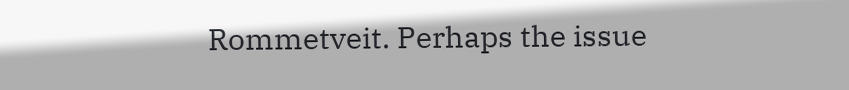Rommetveit. Perhaps the issue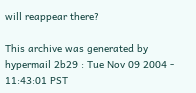will reappear there?

This archive was generated by hypermail 2b29 : Tue Nov 09 2004 - 11:43:01 PST